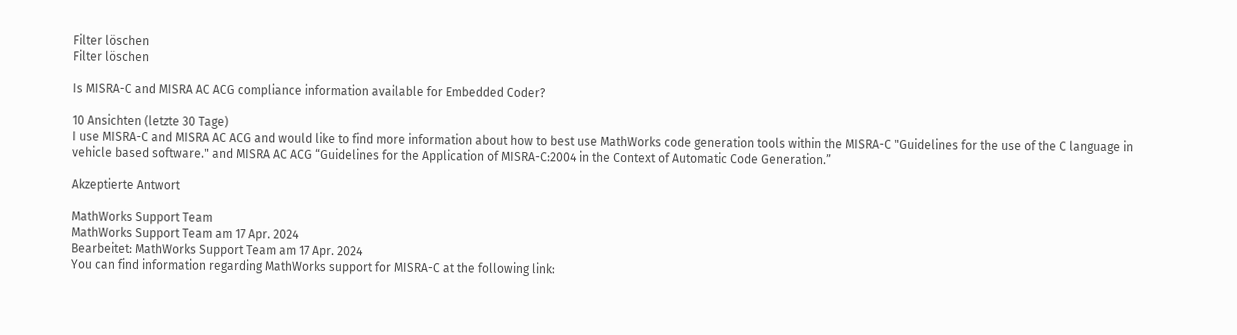Filter löschen
Filter löschen

Is MISRA-C and MISRA AC ACG compliance information available for Embedded Coder?

10 Ansichten (letzte 30 Tage)
I use MISRA-C and MISRA AC ACG and would like to find more information about how to best use MathWorks code generation tools within the MISRA-C "Guidelines for the use of the C language in vehicle based software." and MISRA AC ACG “Guidelines for the Application of MISRA-C:2004 in the Context of Automatic Code Generation.”

Akzeptierte Antwort

MathWorks Support Team
MathWorks Support Team am 17 Apr. 2024
Bearbeitet: MathWorks Support Team am 17 Apr. 2024
You can find information regarding MathWorks support for MISRA-C at the following link: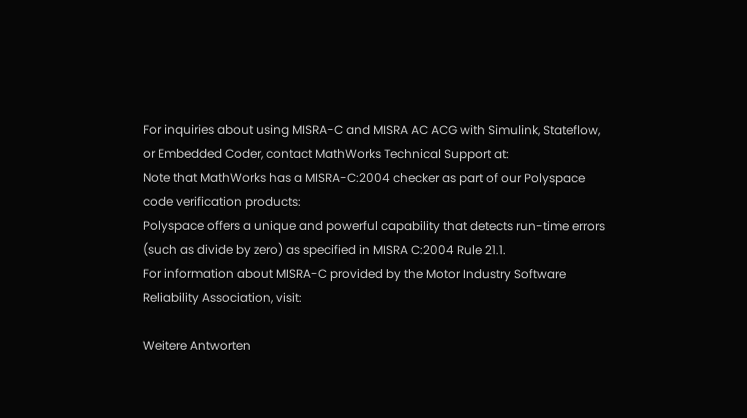For inquiries about using MISRA-C and MISRA AC ACG with Simulink, Stateflow, or Embedded Coder, contact MathWorks Technical Support at:
Note that MathWorks has a MISRA-C:2004 checker as part of our Polyspace code verification products:
Polyspace offers a unique and powerful capability that detects run-time errors (such as divide by zero) as specified in MISRA C:2004 Rule 21.1.
For information about MISRA-C provided by the Motor Industry Software Reliability Association, visit:

Weitere Antworten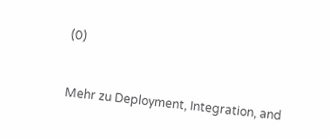(0)


Mehr zu Deployment, Integration, and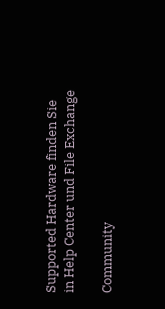Supported Hardware finden Sie in Help Center und File Exchange

Community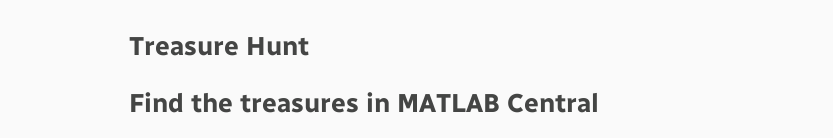Treasure Hunt

Find the treasures in MATLAB Central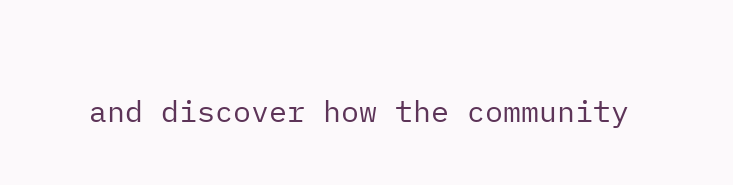and discover how the community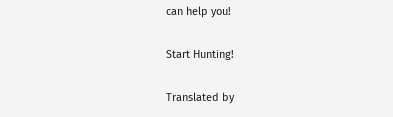can help you!

Start Hunting!

Translated by